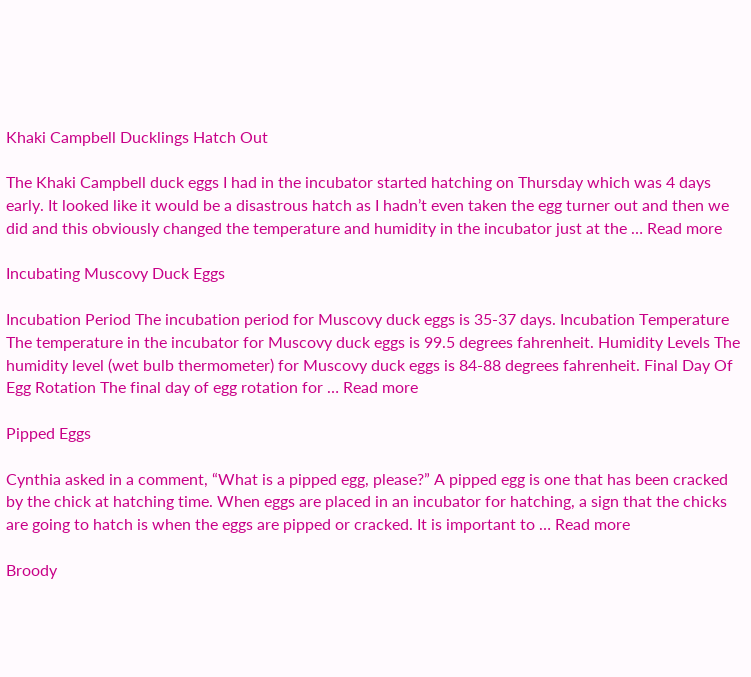Khaki Campbell Ducklings Hatch Out

The Khaki Campbell duck eggs I had in the incubator started hatching on Thursday which was 4 days early. It looked like it would be a disastrous hatch as I hadn’t even taken the egg turner out and then we did and this obviously changed the temperature and humidity in the incubator just at the … Read more

Incubating Muscovy Duck Eggs

Incubation Period The incubation period for Muscovy duck eggs is 35-37 days. Incubation Temperature The temperature in the incubator for Muscovy duck eggs is 99.5 degrees fahrenheit. Humidity Levels The humidity level (wet bulb thermometer) for Muscovy duck eggs is 84-88 degrees fahrenheit. Final Day Of Egg Rotation The final day of egg rotation for … Read more

Pipped Eggs

Cynthia asked in a comment, “What is a pipped egg, please?” A pipped egg is one that has been cracked by the chick at hatching time. When eggs are placed in an incubator for hatching, a sign that the chicks are going to hatch is when the eggs are pipped or cracked. It is important to … Read more

Broody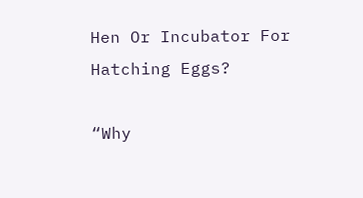Hen Or Incubator For Hatching Eggs?

“Why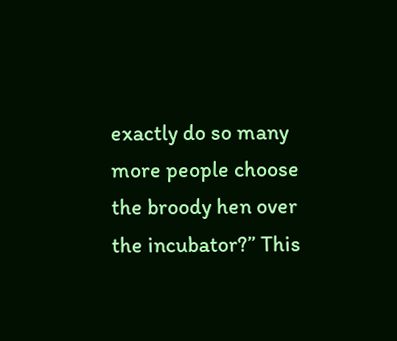exactly do so many more people choose the broody hen over the incubator?” This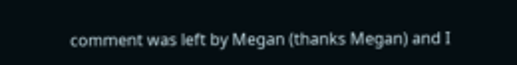comment was left by Megan (thanks Megan) and I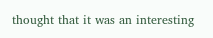thought that it was an interesting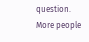question. More people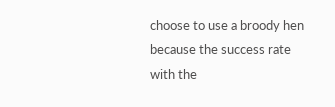choose to use a broody hen because the success rate with the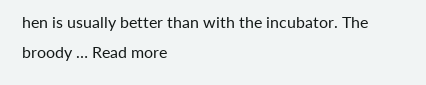hen is usually better than with the incubator. The broody … Read more